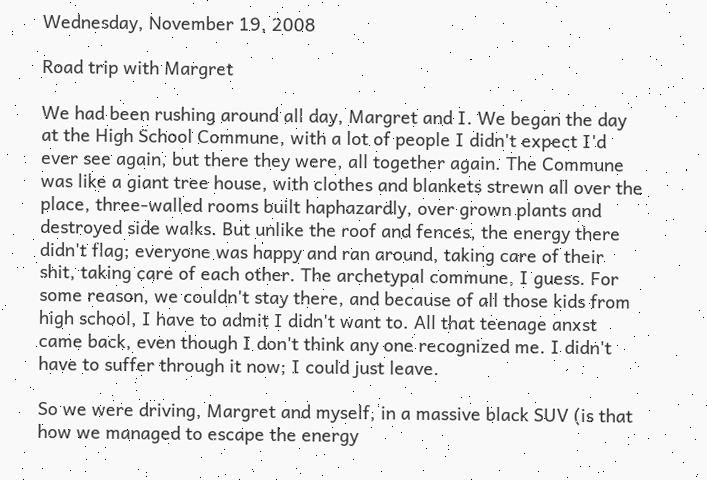Wednesday, November 19, 2008

Road trip with Margret

We had been rushing around all day, Margret and I. We began the day at the High School Commune, with a lot of people I didn't expect I'd ever see again, but there they were, all together again. The Commune was like a giant tree house, with clothes and blankets strewn all over the place, three-walled rooms built haphazardly, over grown plants and destroyed side walks. But unlike the roof and fences, the energy there didn't flag; everyone was happy and ran around, taking care of their shit, taking care of each other. The archetypal commune, I guess. For some reason, we couldn't stay there, and because of all those kids from high school, I have to admit I didn't want to. All that teenage anxst came back, even though I don't think any one recognized me. I didn't have to suffer through it now; I could just leave.

So we were driving, Margret and myself, in a massive black SUV (is that how we managed to escape the energy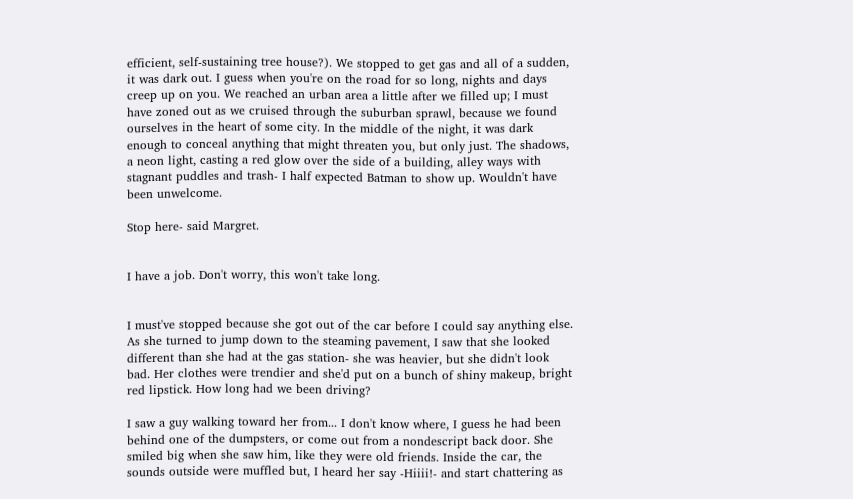efficient, self-sustaining tree house?). We stopped to get gas and all of a sudden, it was dark out. I guess when you're on the road for so long, nights and days creep up on you. We reached an urban area a little after we filled up; I must have zoned out as we cruised through the suburban sprawl, because we found ourselves in the heart of some city. In the middle of the night, it was dark enough to conceal anything that might threaten you, but only just. The shadows, a neon light, casting a red glow over the side of a building, alley ways with stagnant puddles and trash- I half expected Batman to show up. Wouldn't have been unwelcome.

Stop here- said Margret.


I have a job. Don't worry, this won't take long.


I must've stopped because she got out of the car before I could say anything else. As she turned to jump down to the steaming pavement, I saw that she looked different than she had at the gas station- she was heavier, but she didn't look bad. Her clothes were trendier and she'd put on a bunch of shiny makeup, bright red lipstick. How long had we been driving?

I saw a guy walking toward her from... I don't know where, I guess he had been behind one of the dumpsters, or come out from a nondescript back door. She smiled big when she saw him, like they were old friends. Inside the car, the sounds outside were muffled but, I heard her say -Hiiii!- and start chattering as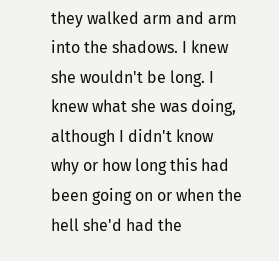they walked arm and arm into the shadows. I knew she wouldn't be long. I knew what she was doing, although I didn't know why or how long this had been going on or when the hell she'd had the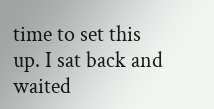time to set this up. I sat back and waited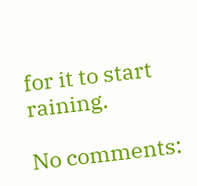for it to start raining.

No comments: